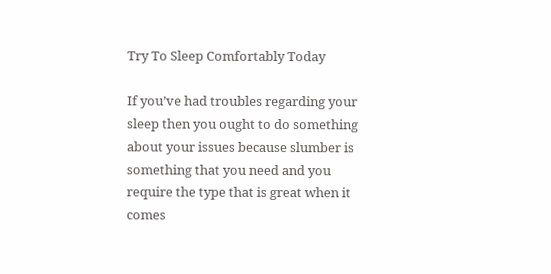Try To Sleep Comfortably Today

If you’ve had troubles regarding your sleep then you ought to do something about your issues because slumber is something that you need and you require the type that is great when it comes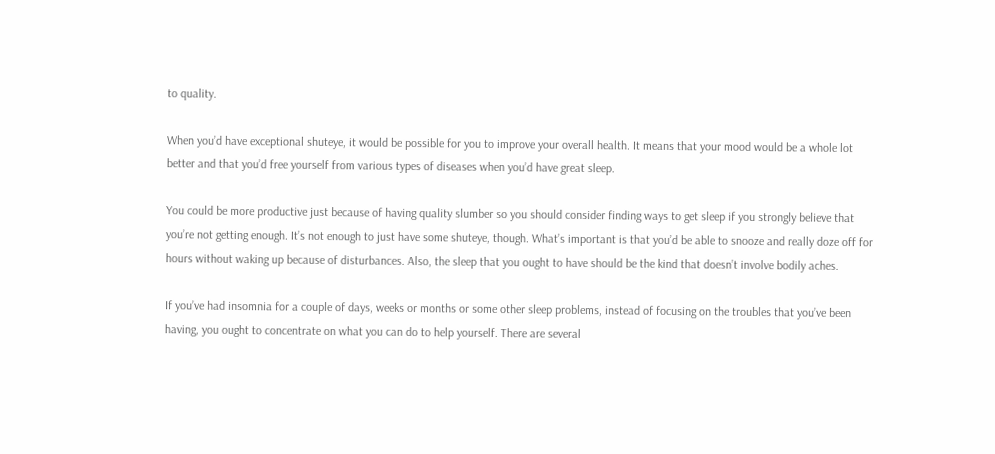to quality.

When you’d have exceptional shuteye, it would be possible for you to improve your overall health. It means that your mood would be a whole lot better and that you’d free yourself from various types of diseases when you’d have great sleep.

You could be more productive just because of having quality slumber so you should consider finding ways to get sleep if you strongly believe that you’re not getting enough. It’s not enough to just have some shuteye, though. What’s important is that you’d be able to snooze and really doze off for hours without waking up because of disturbances. Also, the sleep that you ought to have should be the kind that doesn’t involve bodily aches.

If you’ve had insomnia for a couple of days, weeks or months or some other sleep problems, instead of focusing on the troubles that you’ve been having, you ought to concentrate on what you can do to help yourself. There are several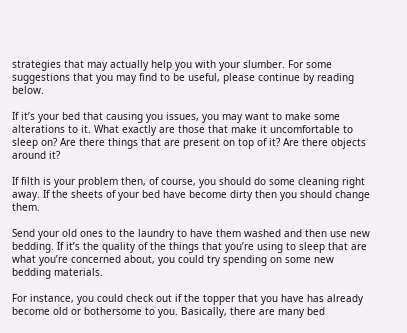strategies that may actually help you with your slumber. For some suggestions that you may find to be useful, please continue by reading below.

If it’s your bed that causing you issues, you may want to make some alterations to it. What exactly are those that make it uncomfortable to sleep on? Are there things that are present on top of it? Are there objects around it?

If filth is your problem then, of course, you should do some cleaning right away. If the sheets of your bed have become dirty then you should change them.

Send your old ones to the laundry to have them washed and then use new bedding. If it’s the quality of the things that you’re using to sleep that are what you’re concerned about, you could try spending on some new bedding materials.

For instance, you could check out if the topper that you have has already become old or bothersome to you. Basically, there are many bed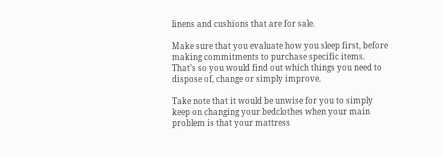linens and cushions that are for sale.

Make sure that you evaluate how you sleep first, before making commitments to purchase specific items. That’s so you would find out which things you need to dispose of, change or simply improve.

Take note that it would be unwise for you to simply keep on changing your bedclothes when your main problem is that your mattress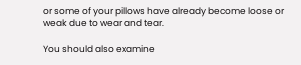or some of your pillows have already become loose or weak due to wear and tear.

You should also examine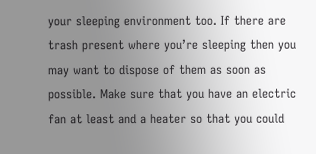your sleeping environment too. If there are trash present where you’re sleeping then you may want to dispose of them as soon as possible. Make sure that you have an electric fan at least and a heater so that you could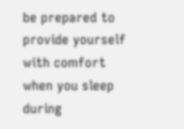be prepared to provide yourself with comfort when you sleep during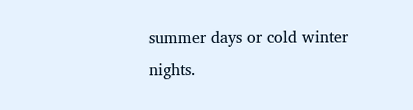summer days or cold winter nights.